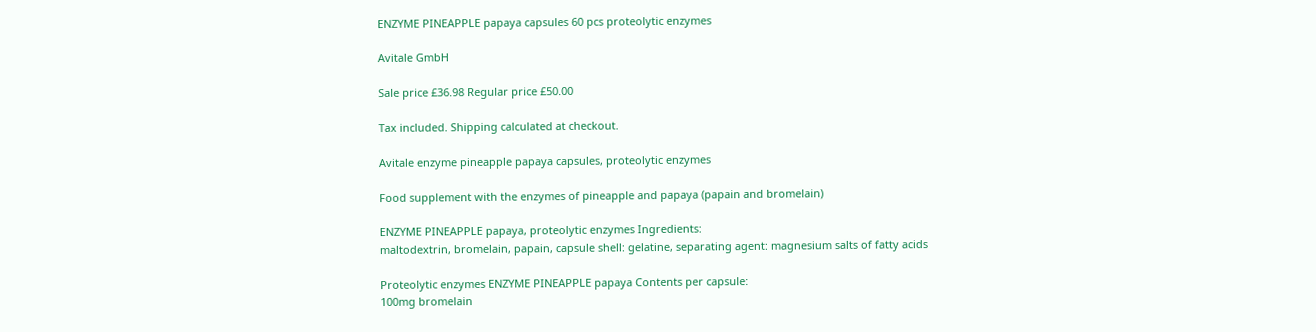ENZYME PINEAPPLE papaya capsules 60 pcs proteolytic enzymes

Avitale GmbH

Sale price £36.98 Regular price £50.00

Tax included. Shipping calculated at checkout.

Avitale enzyme pineapple papaya capsules, proteolytic enzymes

Food supplement with the enzymes of pineapple and papaya (papain and bromelain)

ENZYME PINEAPPLE papaya, proteolytic enzymes Ingredients:
maltodextrin, bromelain, papain, capsule shell: gelatine, separating agent: magnesium salts of fatty acids

Proteolytic enzymes ENZYME PINEAPPLE papaya Contents per capsule:
100mg bromelain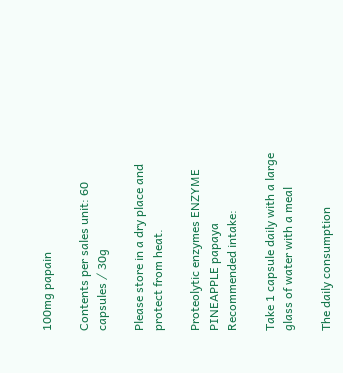100mg papain

Contents per sales unit: 60 capsules ⁄ 30g

Please store in a dry place and protect from heat.

Proteolytic enzymes ENZYME PINEAPPLE papaya Recommended intake:

Take 1 capsule daily with a large glass of water with a meal

The daily consumption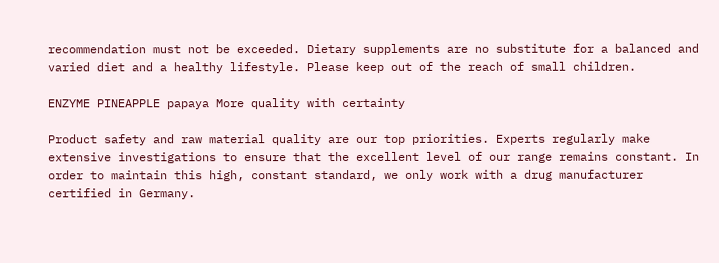recommendation must not be exceeded. Dietary supplements are no substitute for a balanced and varied diet and a healthy lifestyle. Please keep out of the reach of small children.

ENZYME PINEAPPLE papaya More quality with certainty

Product safety and raw material quality are our top priorities. Experts regularly make extensive investigations to ensure that the excellent level of our range remains constant. In order to maintain this high, constant standard, we only work with a drug manufacturer certified in Germany.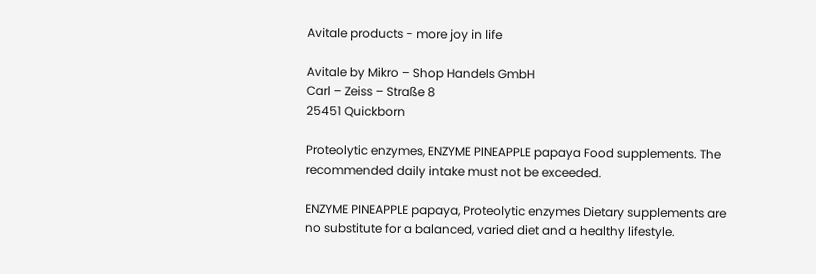Avitale products - more joy in life

Avitale by Mikro – Shop Handels GmbH
Carl – Zeiss – Straße 8
25451 Quickborn

Proteolytic enzymes, ENZYME PINEAPPLE papaya Food supplements. The recommended daily intake must not be exceeded.

ENZYME PINEAPPLE papaya, Proteolytic enzymes Dietary supplements are no substitute for a balanced, varied diet and a healthy lifestyle.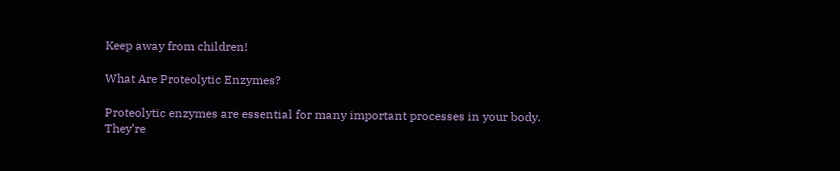Keep away from children!

What Are Proteolytic Enzymes?

Proteolytic enzymes are essential for many important processes in your body. They’re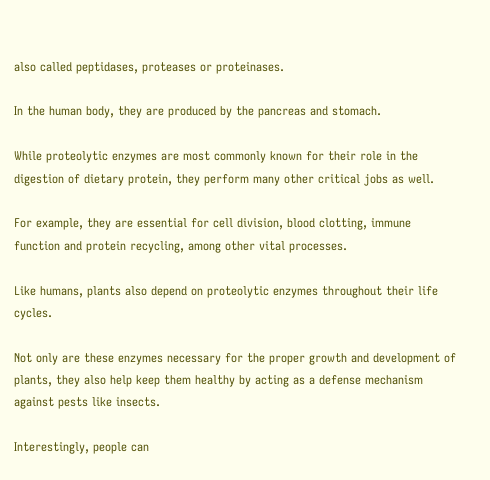also called peptidases, proteases or proteinases.

In the human body, they are produced by the pancreas and stomach.

While proteolytic enzymes are most commonly known for their role in the digestion of dietary protein, they perform many other critical jobs as well.

For example, they are essential for cell division, blood clotting, immune function and protein recycling, among other vital processes.

Like humans, plants also depend on proteolytic enzymes throughout their life cycles.

Not only are these enzymes necessary for the proper growth and development of plants, they also help keep them healthy by acting as a defense mechanism against pests like insects.

Interestingly, people can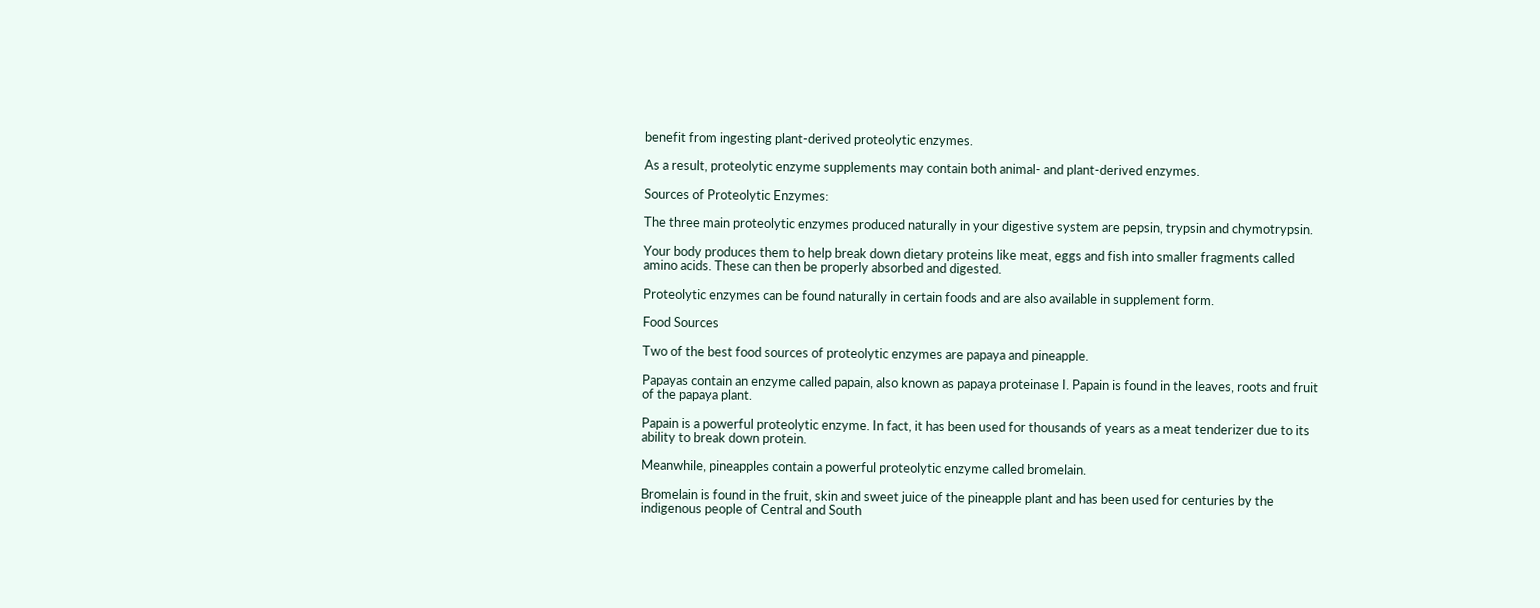benefit from ingesting plant-derived proteolytic enzymes.

As a result, proteolytic enzyme supplements may contain both animal- and plant-derived enzymes.

Sources of Proteolytic Enzymes:

The three main proteolytic enzymes produced naturally in your digestive system are pepsin, trypsin and chymotrypsin.

Your body produces them to help break down dietary proteins like meat, eggs and fish into smaller fragments called amino acids. These can then be properly absorbed and digested.

Proteolytic enzymes can be found naturally in certain foods and are also available in supplement form.

Food Sources

Two of the best food sources of proteolytic enzymes are papaya and pineapple.

Papayas contain an enzyme called papain, also known as papaya proteinase I. Papain is found in the leaves, roots and fruit of the papaya plant.

Papain is a powerful proteolytic enzyme. In fact, it has been used for thousands of years as a meat tenderizer due to its ability to break down protein.

Meanwhile, pineapples contain a powerful proteolytic enzyme called bromelain.

Bromelain is found in the fruit, skin and sweet juice of the pineapple plant and has been used for centuries by the indigenous people of Central and South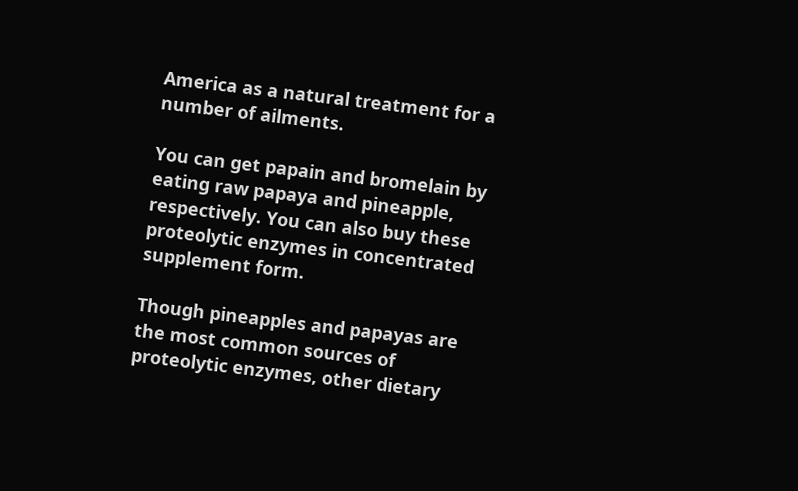America as a natural treatment for a number of ailments.

You can get papain and bromelain by eating raw papaya and pineapple, respectively. You can also buy these proteolytic enzymes in concentrated supplement form.

Though pineapples and papayas are the most common sources of proteolytic enzymes, other dietary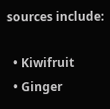sources include:

  • Kiwifruit
  • Ginger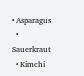• Asparagus
  • Sauerkraut
  • Kimchi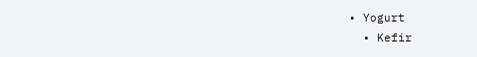• Yogurt
  • Kefir